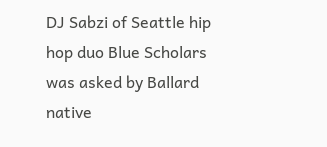DJ Sabzi of Seattle hip hop duo Blue Scholars was asked by Ballard native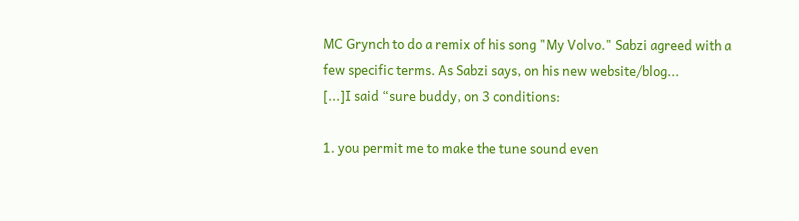MC Grynch to do a remix of his song "My Volvo." Sabzi agreed with a few specific terms. As Sabzi says, on his new website/blog...
[...]I said “sure buddy, on 3 conditions:

1. you permit me to make the tune sound even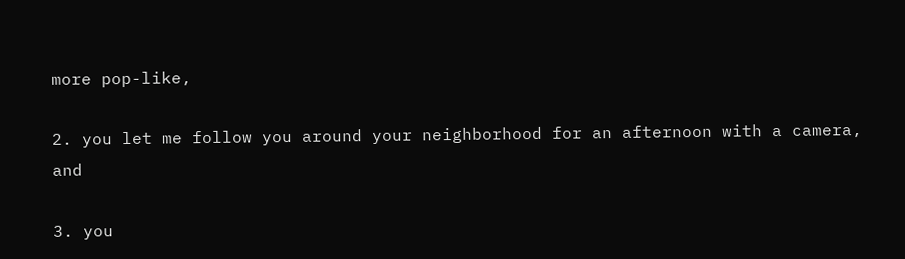more pop-like,

2. you let me follow you around your neighborhood for an afternoon with a camera, and

3. you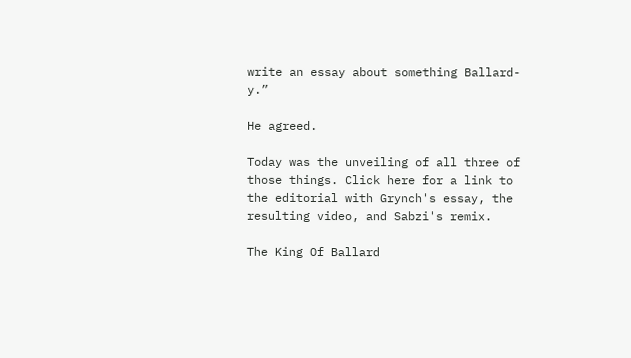write an essay about something Ballard-y.”

He agreed.

Today was the unveiling of all three of those things. Click here for a link to the editorial with Grynch's essay, the resulting video, and Sabzi's remix.

The King Of Ballard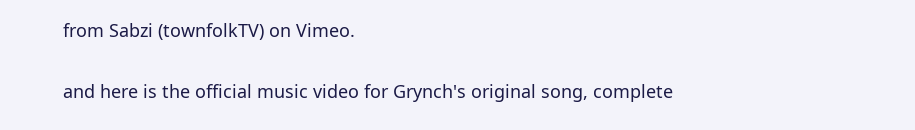from Sabzi (townfolkTV) on Vimeo.

and here is the official music video for Grynch's original song, complete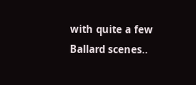with quite a few Ballard scenes..